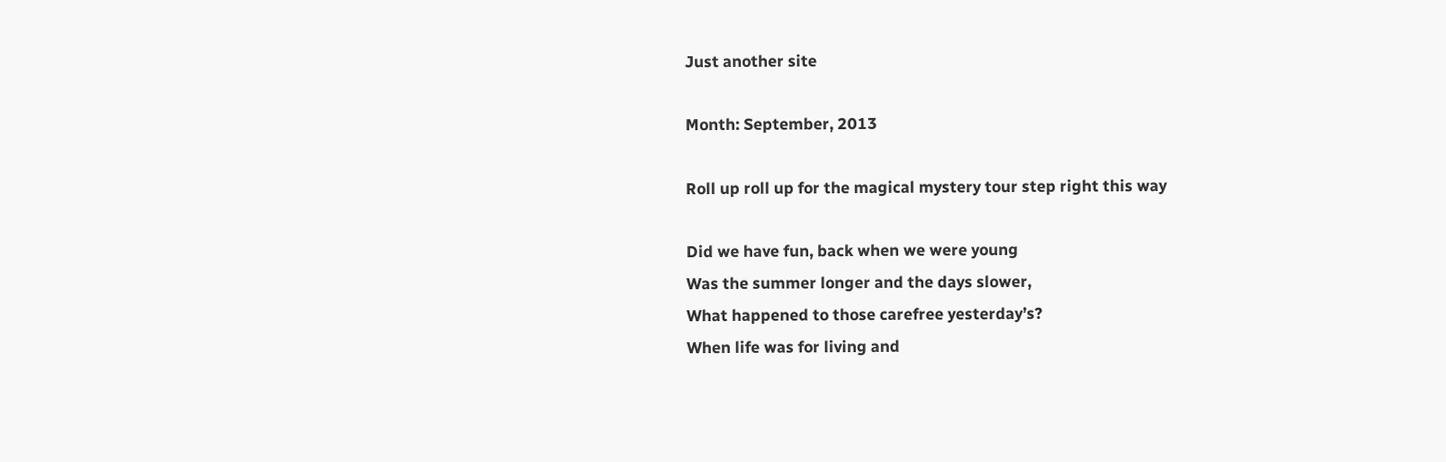Just another site

Month: September, 2013

Roll up roll up for the magical mystery tour step right this way

Did we have fun, back when we were young
Was the summer longer and the days slower,
What happened to those carefree yesterday’s?
When life was for living and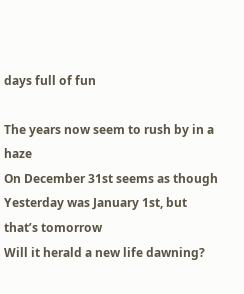days full of fun

The years now seem to rush by in a haze
On December 31st seems as though
Yesterday was January 1st, but that’s tomorrow
Will it herald a new life dawning?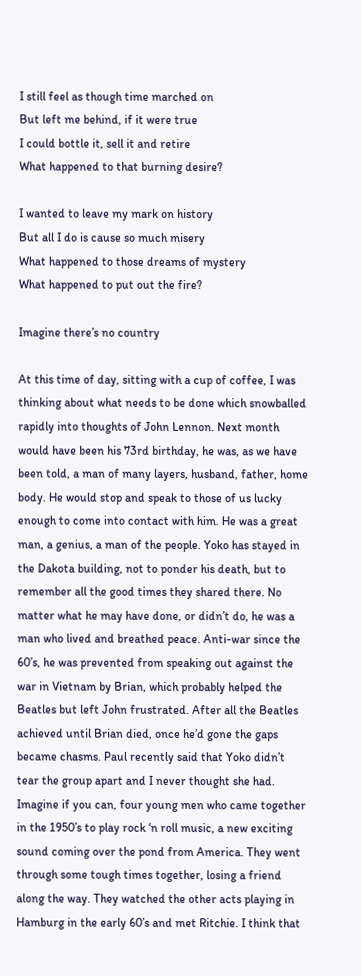I still feel as though time marched on
But left me behind, if it were true
I could bottle it, sell it and retire
What happened to that burning desire?

I wanted to leave my mark on history
But all I do is cause so much misery
What happened to those dreams of mystery
What happened to put out the fire?

Imagine there’s no country

At this time of day, sitting with a cup of coffee, I was thinking about what needs to be done which snowballed rapidly into thoughts of John Lennon. Next month would have been his 73rd birthday, he was, as we have been told, a man of many layers, husband, father, home body. He would stop and speak to those of us lucky enough to come into contact with him. He was a great man, a genius, a man of the people. Yoko has stayed in the Dakota building, not to ponder his death, but to remember all the good times they shared there. No matter what he may have done, or didn’t do, he was a man who lived and breathed peace. Anti-war since the 60’s, he was prevented from speaking out against the war in Vietnam by Brian, which probably helped the Beatles but left John frustrated. After all the Beatles achieved until Brian died, once he’d gone the gaps became chasms. Paul recently said that Yoko didn’t tear the group apart and I never thought she had. Imagine if you can, four young men who came together in the 1950’s to play rock ‘n roll music, a new exciting sound coming over the pond from America. They went through some tough times together, losing a friend along the way. They watched the other acts playing in Hamburg in the early 60’s and met Ritchie. I think that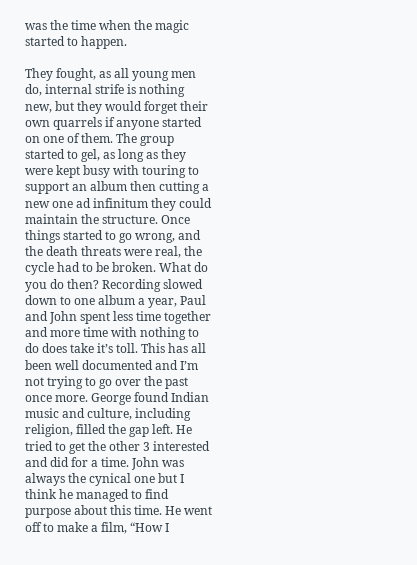was the time when the magic started to happen.

They fought, as all young men do, internal strife is nothing new, but they would forget their own quarrels if anyone started on one of them. The group started to gel, as long as they were kept busy with touring to support an album then cutting a new one ad infinitum they could maintain the structure. Once things started to go wrong, and the death threats were real, the cycle had to be broken. What do you do then? Recording slowed down to one album a year, Paul and John spent less time together and more time with nothing to do does take it’s toll. This has all been well documented and I’m not trying to go over the past once more. George found Indian music and culture, including religion, filled the gap left. He tried to get the other 3 interested and did for a time. John was always the cynical one but I think he managed to find purpose about this time. He went off to make a film, “How I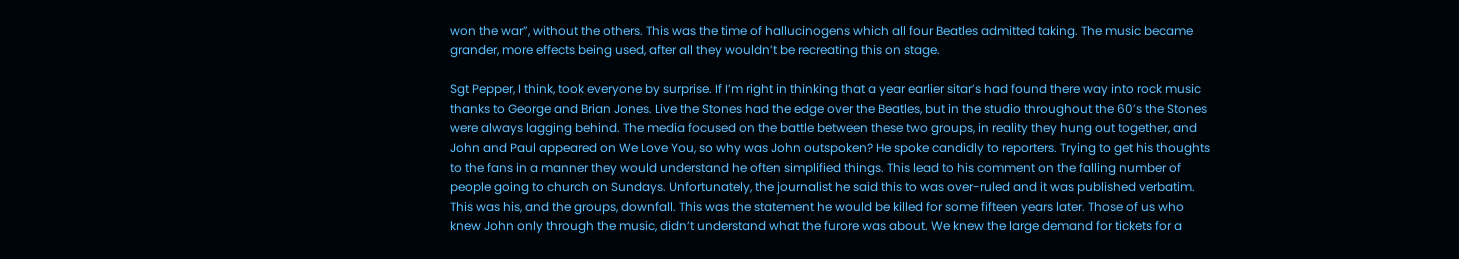won the war”, without the others. This was the time of hallucinogens which all four Beatles admitted taking. The music became grander, more effects being used, after all they wouldn’t be recreating this on stage.

Sgt Pepper, I think, took everyone by surprise. If I’m right in thinking that a year earlier sitar’s had found there way into rock music thanks to George and Brian Jones. Live the Stones had the edge over the Beatles, but in the studio throughout the 60’s the Stones were always lagging behind. The media focused on the battle between these two groups, in reality they hung out together, and John and Paul appeared on We Love You, so why was John outspoken? He spoke candidly to reporters. Trying to get his thoughts to the fans in a manner they would understand he often simplified things. This lead to his comment on the falling number of people going to church on Sundays. Unfortunately, the journalist he said this to was over-ruled and it was published verbatim. This was his, and the groups, downfall. This was the statement he would be killed for some fifteen years later. Those of us who knew John only through the music, didn’t understand what the furore was about. We knew the large demand for tickets for a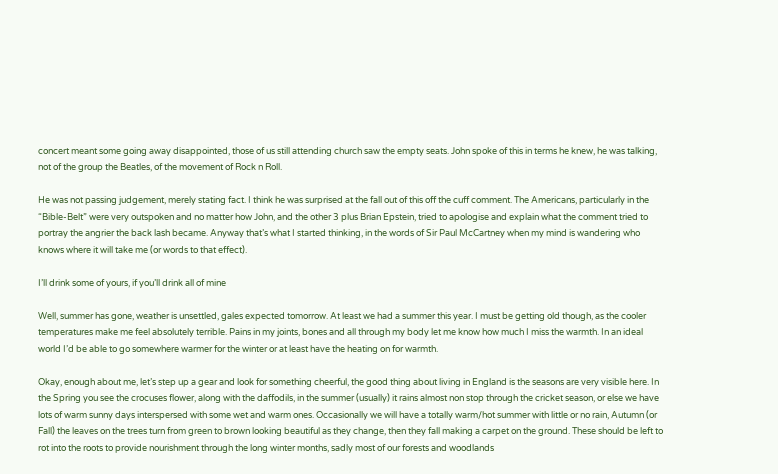concert meant some going away disappointed, those of us still attending church saw the empty seats. John spoke of this in terms he knew, he was talking, not of the group the Beatles, of the movement of Rock n Roll.

He was not passing judgement, merely stating fact. I think he was surprised at the fall out of this off the cuff comment. The Americans, particularly in the “Bible-Belt” were very outspoken and no matter how John, and the other 3 plus Brian Epstein, tried to apologise and explain what the comment tried to portray the angrier the back lash became. Anyway that’s what I started thinking, in the words of Sir Paul McCartney when my mind is wandering who knows where it will take me (or words to that effect).

I’ll drink some of yours, if you’ll drink all of mine

Well, summer has gone, weather is unsettled, gales expected tomorrow. At least we had a summer this year. I must be getting old though, as the cooler temperatures make me feel absolutely terrible. Pains in my joints, bones and all through my body let me know how much I miss the warmth. In an ideal world I’d be able to go somewhere warmer for the winter or at least have the heating on for warmth.

Okay, enough about me, let’s step up a gear and look for something cheerful, the good thing about living in England is the seasons are very visible here. In the Spring you see the crocuses flower, along with the daffodils, in the summer (usually) it rains almost non stop through the cricket season, or else we have lots of warm sunny days interspersed with some wet and warm ones. Occasionally we will have a totally warm/hot summer with little or no rain, Autumn (or Fall) the leaves on the trees turn from green to brown looking beautiful as they change, then they fall making a carpet on the ground. These should be left to rot into the roots to provide nourishment through the long winter months, sadly most of our forests and woodlands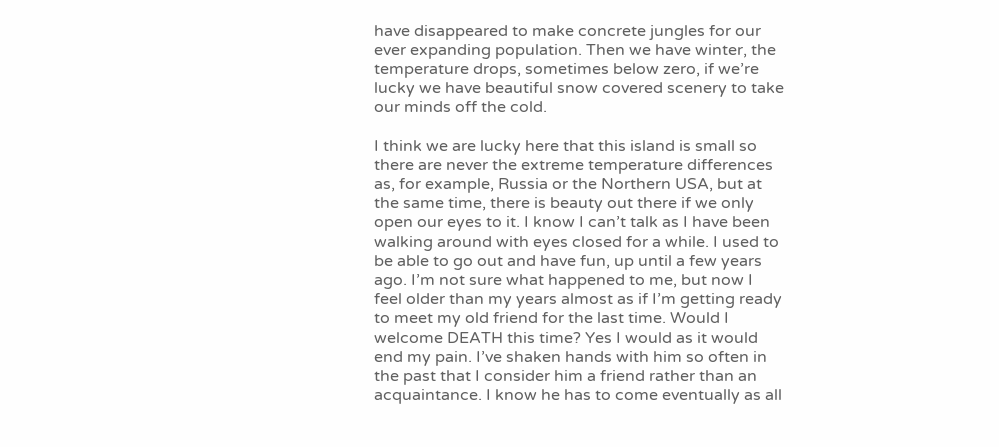have disappeared to make concrete jungles for our ever expanding population. Then we have winter, the temperature drops, sometimes below zero, if we’re lucky we have beautiful snow covered scenery to take our minds off the cold.

I think we are lucky here that this island is small so there are never the extreme temperature differences as, for example, Russia or the Northern USA, but at the same time, there is beauty out there if we only open our eyes to it. I know I can’t talk as I have been walking around with eyes closed for a while. I used to be able to go out and have fun, up until a few years ago. I’m not sure what happened to me, but now I feel older than my years almost as if I’m getting ready to meet my old friend for the last time. Would I welcome DEATH this time? Yes I would as it would end my pain. I’ve shaken hands with him so often in the past that I consider him a friend rather than an acquaintance. I know he has to come eventually as all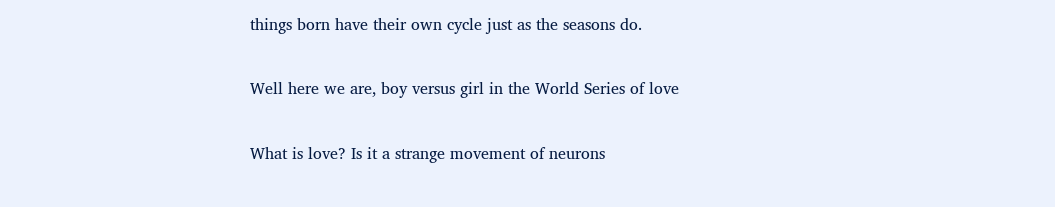things born have their own cycle just as the seasons do.

Well here we are, boy versus girl in the World Series of love

What is love? Is it a strange movement of neurons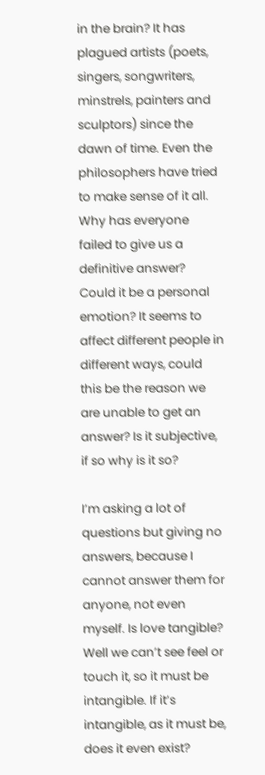in the brain? It has plagued artists (poets, singers, songwriters, minstrels, painters and sculptors) since the dawn of time. Even the philosophers have tried to make sense of it all. Why has everyone failed to give us a definitive answer? Could it be a personal emotion? It seems to affect different people in different ways, could this be the reason we are unable to get an answer? Is it subjective, if so why is it so?

I’m asking a lot of questions but giving no answers, because I cannot answer them for anyone, not even myself. Is love tangible? Well we can’t see feel or touch it, so it must be intangible. If it’s intangible, as it must be, does it even exist?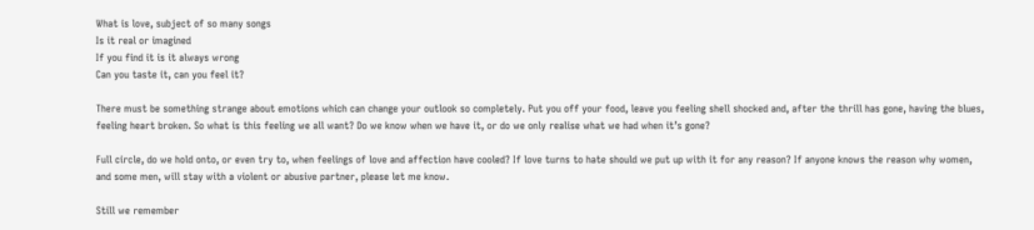What is love, subject of so many songs
Is it real or imagined
If you find it is it always wrong
Can you taste it, can you feel it?

There must be something strange about emotions which can change your outlook so completely. Put you off your food, leave you feeling shell shocked and, after the thrill has gone, having the blues, feeling heart broken. So what is this feeling we all want? Do we know when we have it, or do we only realise what we had when it’s gone?

Full circle, do we hold onto, or even try to, when feelings of love and affection have cooled? If love turns to hate should we put up with it for any reason? If anyone knows the reason why women, and some men, will stay with a violent or abusive partner, please let me know.

Still we remember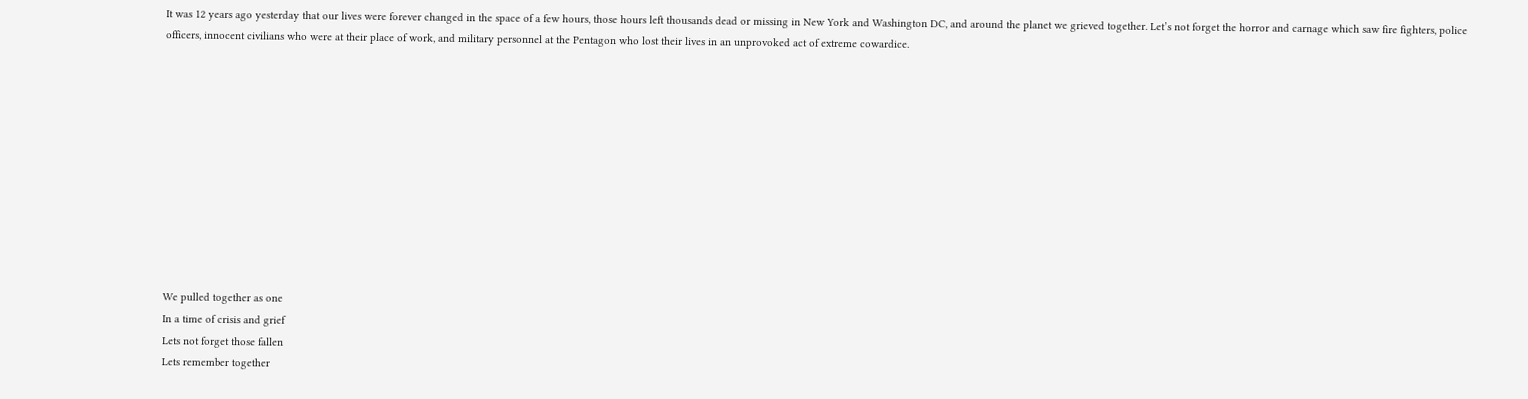It was 12 years ago yesterday that our lives were forever changed in the space of a few hours, those hours left thousands dead or missing in New York and Washington DC, and around the planet we grieved together. Let’s not forget the horror and carnage which saw fire fighters, police officers, innocent civilians who were at their place of work, and military personnel at the Pentagon who lost their lives in an unprovoked act of extreme cowardice.











We pulled together as one
In a time of crisis and grief
Lets not forget those fallen
Lets remember together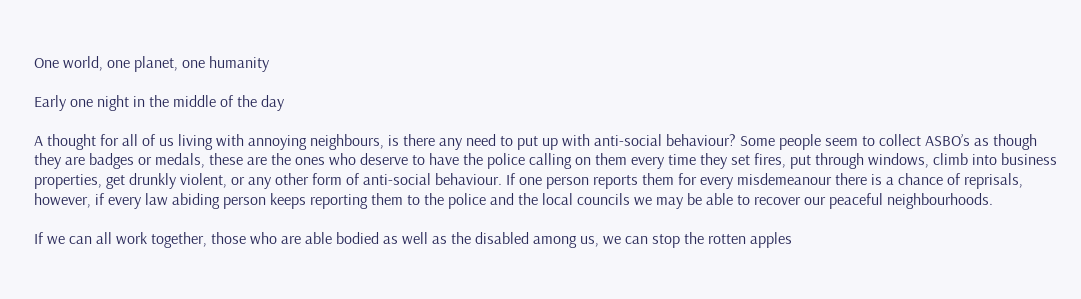One world, one planet, one humanity

Early one night in the middle of the day

A thought for all of us living with annoying neighbours, is there any need to put up with anti-social behaviour? Some people seem to collect ASBO’s as though they are badges or medals, these are the ones who deserve to have the police calling on them every time they set fires, put through windows, climb into business properties, get drunkly violent, or any other form of anti-social behaviour. If one person reports them for every misdemeanour there is a chance of reprisals, however, if every law abiding person keeps reporting them to the police and the local councils we may be able to recover our peaceful neighbourhoods.

If we can all work together, those who are able bodied as well as the disabled among us, we can stop the rotten apples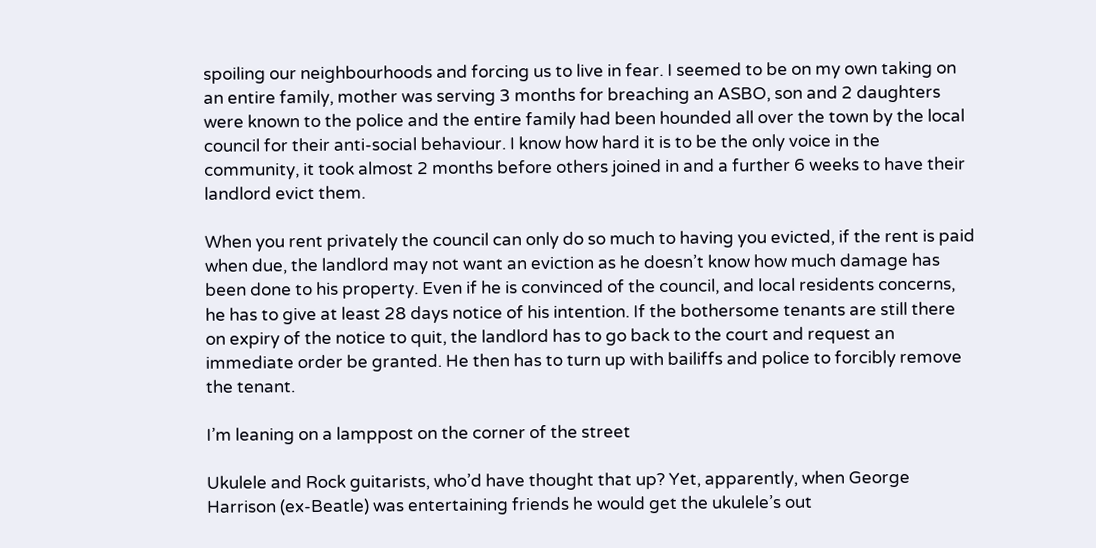spoiling our neighbourhoods and forcing us to live in fear. I seemed to be on my own taking on an entire family, mother was serving 3 months for breaching an ASBO, son and 2 daughters were known to the police and the entire family had been hounded all over the town by the local council for their anti-social behaviour. I know how hard it is to be the only voice in the community, it took almost 2 months before others joined in and a further 6 weeks to have their landlord evict them.

When you rent privately the council can only do so much to having you evicted, if the rent is paid when due, the landlord may not want an eviction as he doesn’t know how much damage has been done to his property. Even if he is convinced of the council, and local residents concerns, he has to give at least 28 days notice of his intention. If the bothersome tenants are still there on expiry of the notice to quit, the landlord has to go back to the court and request an immediate order be granted. He then has to turn up with bailiffs and police to forcibly remove the tenant.

I’m leaning on a lamppost on the corner of the street

Ukulele and Rock guitarists, who’d have thought that up? Yet, apparently, when George Harrison (ex-Beatle) was entertaining friends he would get the ukulele’s out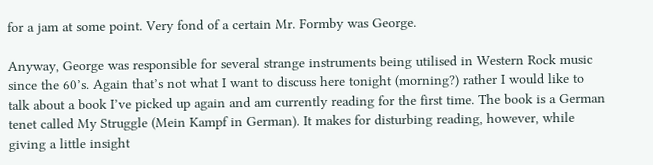for a jam at some point. Very fond of a certain Mr. Formby was George.

Anyway, George was responsible for several strange instruments being utilised in Western Rock music since the 60’s. Again that’s not what I want to discuss here tonight (morning?) rather I would like to talk about a book I’ve picked up again and am currently reading for the first time. The book is a German tenet called My Struggle (Mein Kampf in German). It makes for disturbing reading, however, while giving a little insight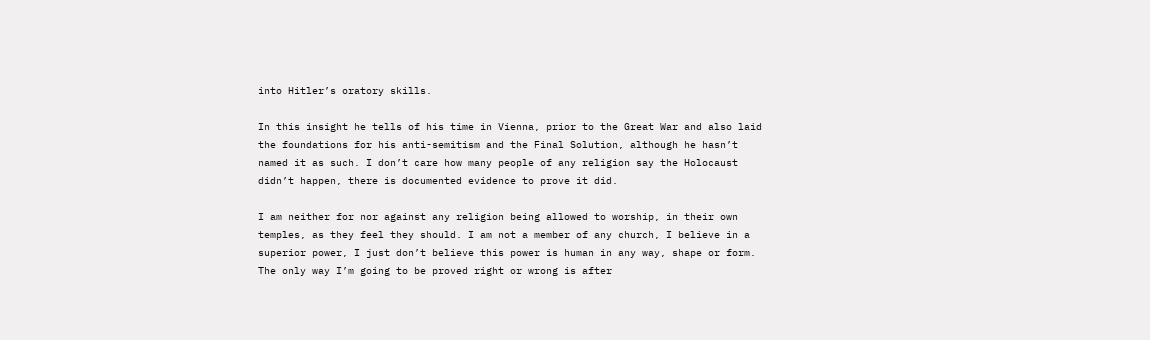into Hitler’s oratory skills.

In this insight he tells of his time in Vienna, prior to the Great War and also laid the foundations for his anti-semitism and the Final Solution, although he hasn’t named it as such. I don’t care how many people of any religion say the Holocaust didn’t happen, there is documented evidence to prove it did.

I am neither for nor against any religion being allowed to worship, in their own temples, as they feel they should. I am not a member of any church, I believe in a superior power, I just don’t believe this power is human in any way, shape or form. The only way I’m going to be proved right or wrong is after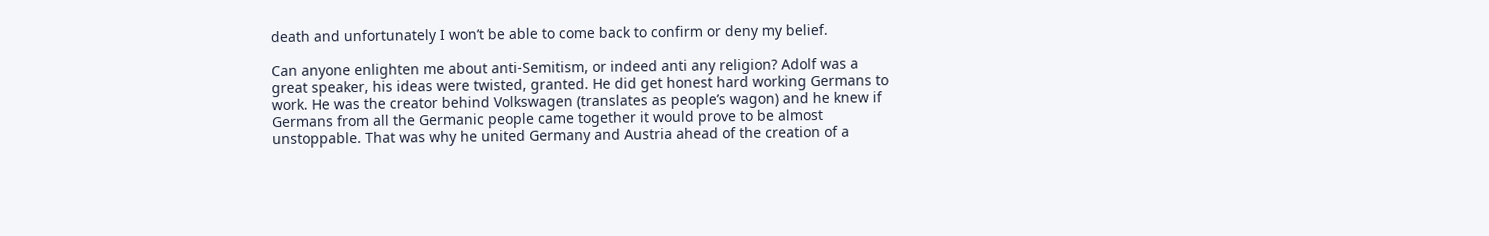death and unfortunately I won’t be able to come back to confirm or deny my belief.

Can anyone enlighten me about anti-Semitism, or indeed anti any religion? Adolf was a great speaker, his ideas were twisted, granted. He did get honest hard working Germans to work. He was the creator behind Volkswagen (translates as people’s wagon) and he knew if Germans from all the Germanic people came together it would prove to be almost unstoppable. That was why he united Germany and Austria ahead of the creation of a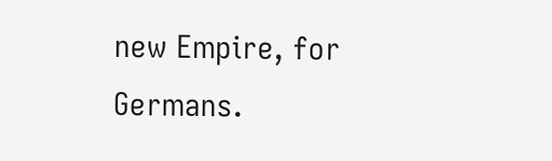new Empire, for Germans.